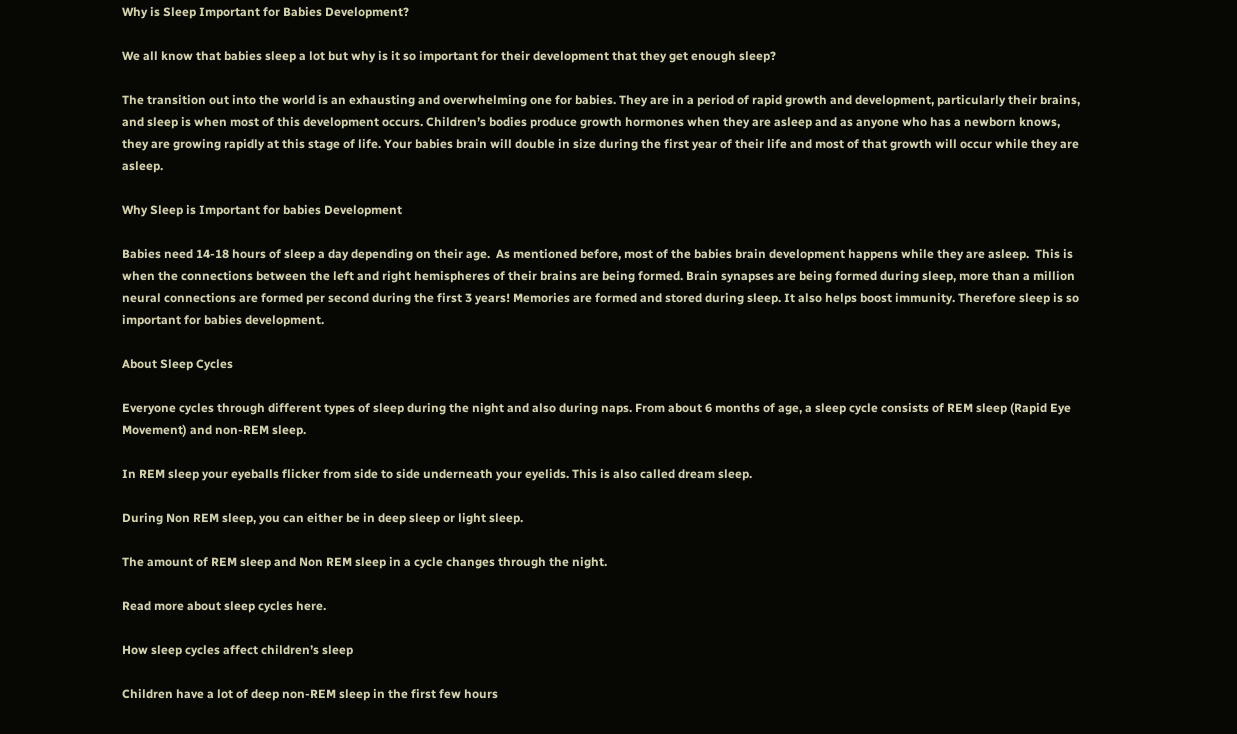Why is Sleep Important for Babies Development?

We all know that babies sleep a lot but why is it so important for their development that they get enough sleep?

The transition out into the world is an exhausting and overwhelming one for babies. They are in a period of rapid growth and development, particularly their brains, and sleep is when most of this development occurs. Children’s bodies produce growth hormones when they are asleep and as anyone who has a newborn knows, they are growing rapidly at this stage of life. Your babies brain will double in size during the first year of their life and most of that growth will occur while they are asleep.

Why Sleep is Important for babies Development

Babies need 14-18 hours of sleep a day depending on their age.  As mentioned before, most of the babies brain development happens while they are asleep.  This is when the connections between the left and right hemispheres of their brains are being formed. Brain synapses are being formed during sleep, more than a million neural connections are formed per second during the first 3 years! Memories are formed and stored during sleep. It also helps boost immunity. Therefore sleep is so important for babies development.

About Sleep Cycles

Everyone cycles through different types of sleep during the night and also during naps. From about 6 months of age, a sleep cycle consists of REM sleep (Rapid Eye Movement) and non-REM sleep.

In REM sleep your eyeballs flicker from side to side underneath your eyelids. This is also called dream sleep.

During Non REM sleep, you can either be in deep sleep or light sleep.

The amount of REM sleep and Non REM sleep in a cycle changes through the night.

Read more about sleep cycles here.

How sleep cycles affect children’s sleep

Children have a lot of deep non-REM sleep in the first few hours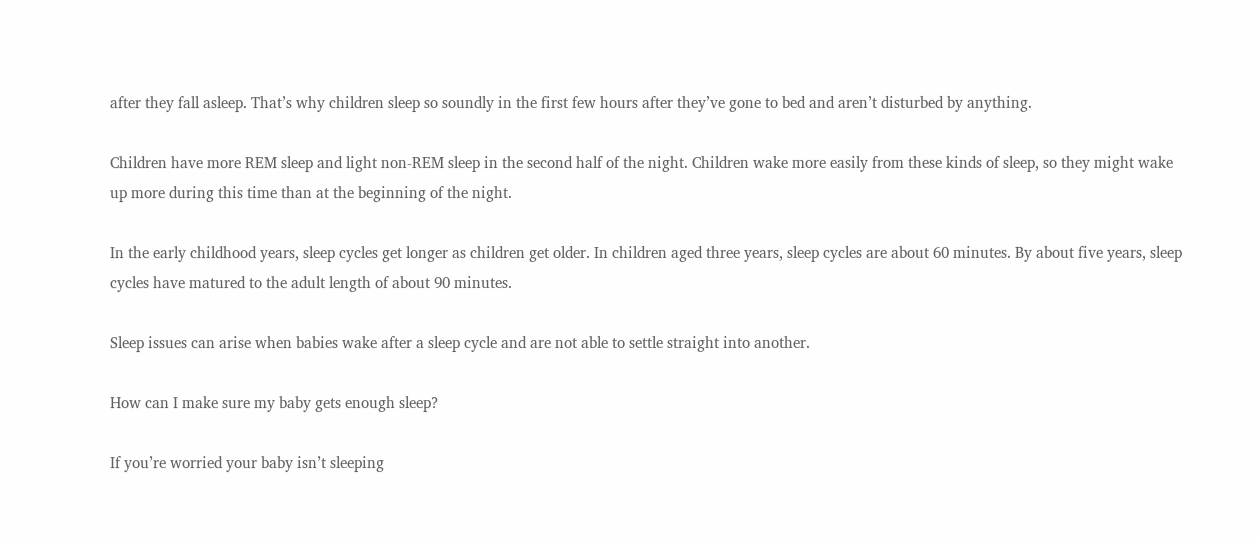after they fall asleep. That’s why children sleep so soundly in the first few hours after they’ve gone to bed and aren’t disturbed by anything.

Children have more REM sleep and light non-REM sleep in the second half of the night. Children wake more easily from these kinds of sleep, so they might wake up more during this time than at the beginning of the night.

In the early childhood years, sleep cycles get longer as children get older. In children aged three years, sleep cycles are about 60 minutes. By about five years, sleep cycles have matured to the adult length of about 90 minutes.

Sleep issues can arise when babies wake after a sleep cycle and are not able to settle straight into another.

How can I make sure my baby gets enough sleep?

If you’re worried your baby isn’t sleeping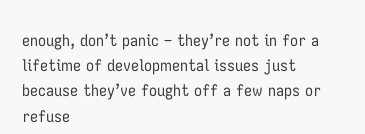enough, don’t panic – they’re not in for a lifetime of developmental issues just because they’ve fought off a few naps or refuse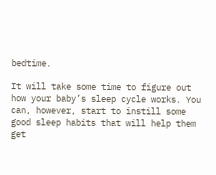bedtime.

It will take some time to figure out how your baby’s sleep cycle works. You can, however, start to instill some good sleep habits that will help them get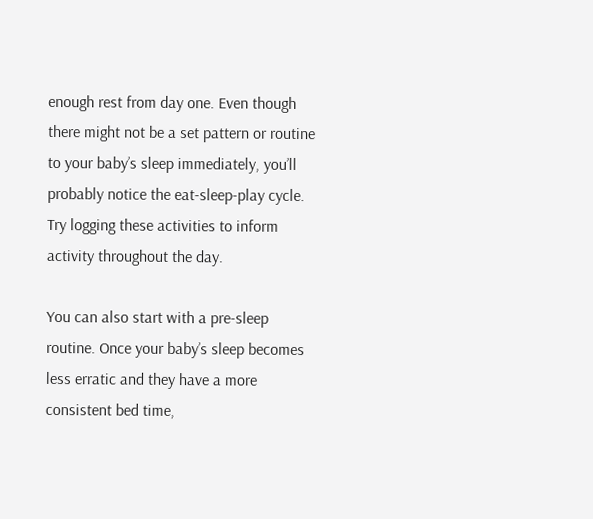enough rest from day one. Even though there might not be a set pattern or routine to your baby’s sleep immediately, you’ll probably notice the eat-sleep-play cycle. Try logging these activities to inform activity throughout the day.

You can also start with a pre-sleep routine. Once your baby’s sleep becomes less erratic and they have a more consistent bed time,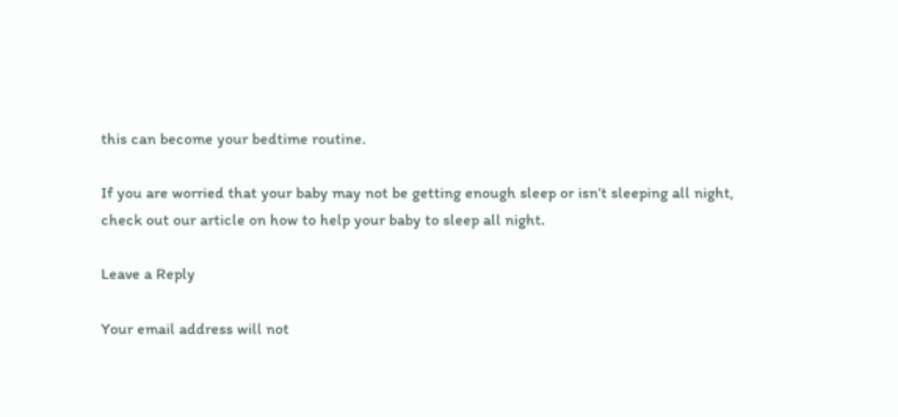this can become your bedtime routine.

If you are worried that your baby may not be getting enough sleep or isn’t sleeping all night, check out our article on how to help your baby to sleep all night.

Leave a Reply

Your email address will not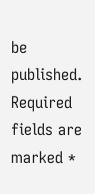be published. Required fields are marked *